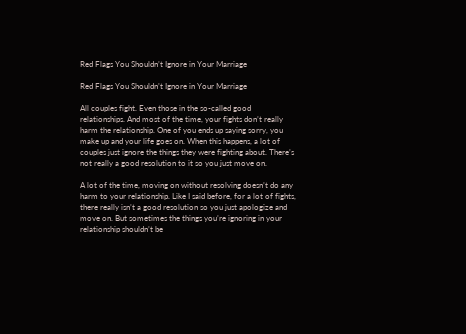Red Flags You Shouldn’t Ignore in Your Marriage

Red Flags You Shouldn’t Ignore in Your Marriage

All couples fight. Even those in the so-called good relationships. And most of the time, your fights don’t really harm the relationship. One of you ends up saying sorry, you make up and your life goes on. When this happens, a lot of couples just ignore the things they were fighting about. There’s not really a good resolution to it so you just move on.

A lot of the time, moving on without resolving doesn’t do any harm to your relationship. Like I said before, for a lot of fights, there really isn’t a good resolution so you just apologize and move on. But sometimes the things you’re ignoring in your relationship shouldn’t be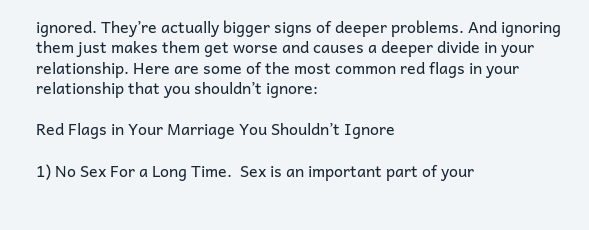ignored. They’re actually bigger signs of deeper problems. And ignoring them just makes them get worse and causes a deeper divide in your relationship. Here are some of the most common red flags in your relationship that you shouldn’t ignore:

Red Flags in Your Marriage You Shouldn’t Ignore

1) No Sex For a Long Time.  Sex is an important part of your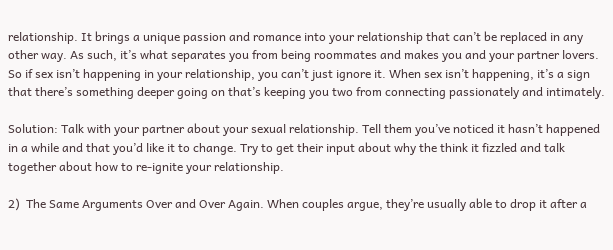relationship. It brings a unique passion and romance into your relationship that can’t be replaced in any other way. As such, it’s what separates you from being roommates and makes you and your partner lovers. So if sex isn’t happening in your relationship, you can’t just ignore it. When sex isn’t happening, it’s a sign that there’s something deeper going on that’s keeping you two from connecting passionately and intimately.

Solution: Talk with your partner about your sexual relationship. Tell them you’ve noticed it hasn’t happened in a while and that you’d like it to change. Try to get their input about why the think it fizzled and talk together about how to re-ignite your relationship.

2)  The Same Arguments Over and Over Again. When couples argue, they’re usually able to drop it after a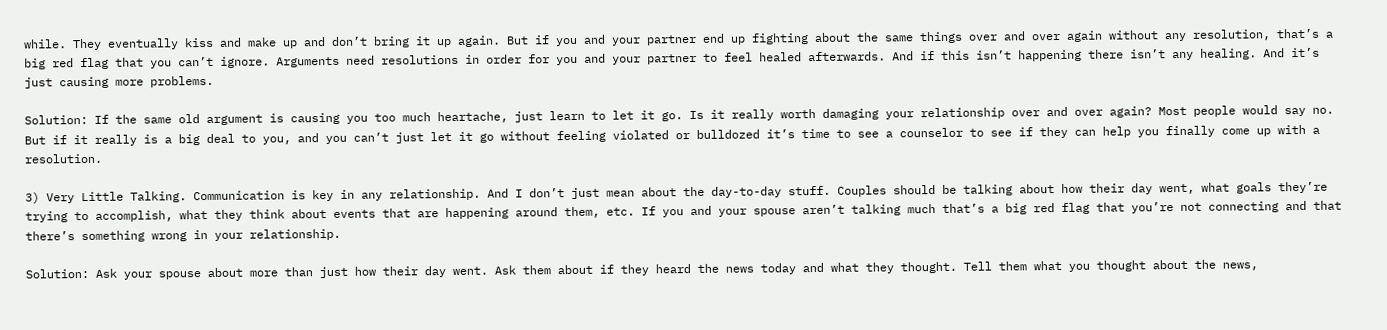while. They eventually kiss and make up and don’t bring it up again. But if you and your partner end up fighting about the same things over and over again without any resolution, that’s a big red flag that you can’t ignore. Arguments need resolutions in order for you and your partner to feel healed afterwards. And if this isn’t happening there isn’t any healing. And it’s just causing more problems.

Solution: If the same old argument is causing you too much heartache, just learn to let it go. Is it really worth damaging your relationship over and over again? Most people would say no. But if it really is a big deal to you, and you can’t just let it go without feeling violated or bulldozed it’s time to see a counselor to see if they can help you finally come up with a resolution.

3) Very Little Talking. Communication is key in any relationship. And I don’t just mean about the day-to-day stuff. Couples should be talking about how their day went, what goals they’re trying to accomplish, what they think about events that are happening around them, etc. If you and your spouse aren’t talking much that’s a big red flag that you’re not connecting and that there’s something wrong in your relationship.

Solution: Ask your spouse about more than just how their day went. Ask them about if they heard the news today and what they thought. Tell them what you thought about the news,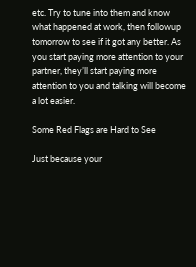etc. Try to tune into them and know what happened at work, then followup tomorrow to see if it got any better. As you start paying more attention to your partner, they’ll start paying more attention to you and talking will become a lot easier.

Some Red Flags are Hard to See

Just because your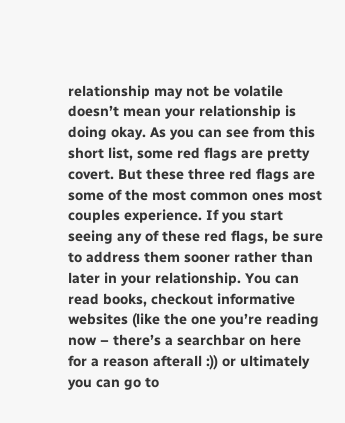relationship may not be volatile doesn’t mean your relationship is doing okay. As you can see from this short list, some red flags are pretty covert. But these three red flags are some of the most common ones most couples experience. If you start seeing any of these red flags, be sure to address them sooner rather than later in your relationship. You can read books, checkout informative websites (like the one you’re reading now – there’s a searchbar on here for a reason afterall :)) or ultimately you can go to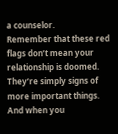a counselor.
Remember that these red flags don’t mean your relationship is doomed. They’re simply signs of more important things. And when you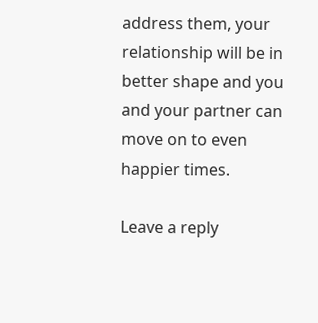address them, your relationship will be in better shape and you and your partner can move on to even happier times.

Leave a reply